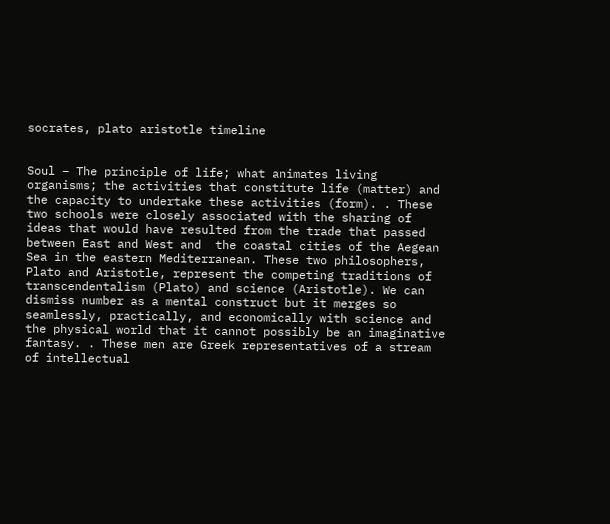socrates, plato aristotle timeline


Soul – The principle of life; what animates living organisms; the activities that constitute life (matter) and the capacity to undertake these activities (form). . These two schools were closely associated with the sharing of ideas that would have resulted from the trade that passed between East and West and  the coastal cities of the Aegean Sea in the eastern Mediterranean. These two philosophers, Plato and Aristotle, represent the competing traditions of transcendentalism (Plato) and science (Aristotle). We can dismiss number as a mental construct but it merges so seamlessly, practically, and economically with science and the physical world that it cannot possibly be an imaginative fantasy. . These men are Greek representatives of a stream of intellectual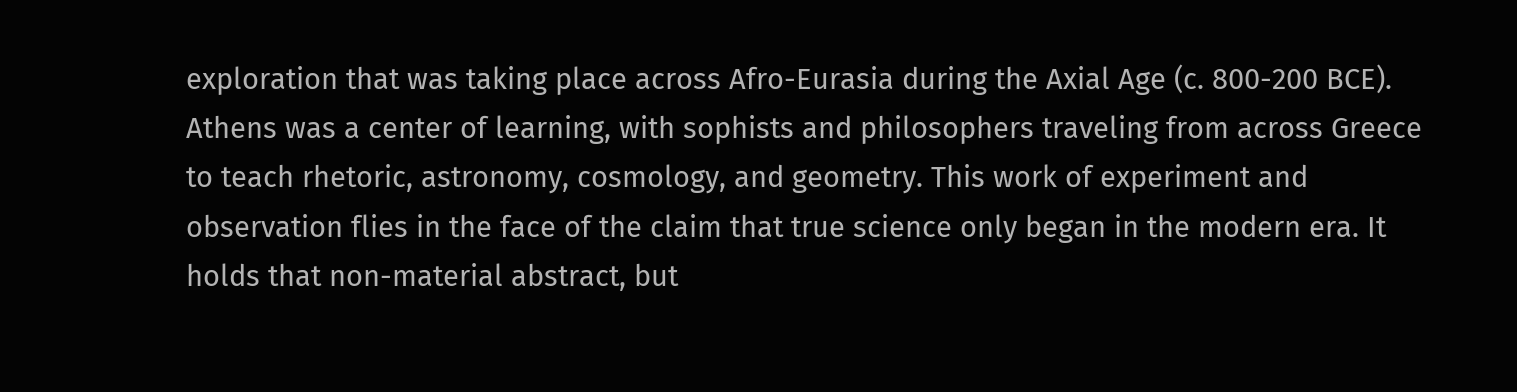exploration that was taking place across Afro-Eurasia during the Axial Age (c. 800-200 BCE). Athens was a center of learning, with sophists and philosophers traveling from across Greece to teach rhetoric, astronomy, cosmology, and geometry. This work of experiment and observation flies in the face of the claim that true science only began in the modern era. It holds that non-material abstract, but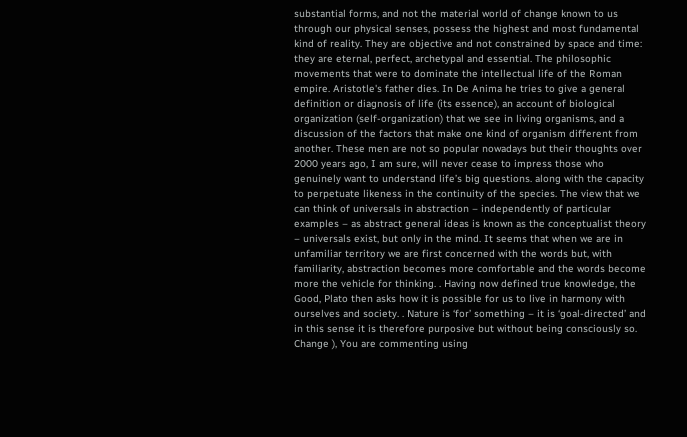substantial forms, and not the material world of change known to us through our physical senses, possess the highest and most fundamental kind of reality. They are objective and not constrained by space and time: they are eternal, perfect, archetypal and essential. The philosophic movements that were to dominate the intellectual life of the Roman empire. Aristotle's father dies. In De Anima he tries to give a general definition or diagnosis of life (its essence), an account of biological organization (self-organization) that we see in living organisms, and a discussion of the factors that make one kind of organism different from another. These men are not so popular nowadays but their thoughts over 2000 years ago, I am sure, will never cease to impress those who genuinely want to understand life’s big questions. along with the capacity to perpetuate likeness in the continuity of the species. The view that we can think of universals in abstraction – independently of particular examples – as abstract general ideas is known as the conceptualist theory – universals exist, but only in the mind. It seems that when we are in unfamiliar territory we are first concerned with the words but, with familiarity, abstraction becomes more comfortable and the words become more the vehicle for thinking. . Having now defined true knowledge, the Good, Plato then asks how it is possible for us to live in harmony with ourselves and society. . Nature is ‘for’ something – it is ‘goal-directed’ and in this sense it is therefore purposive but without being consciously so. Change ), You are commenting using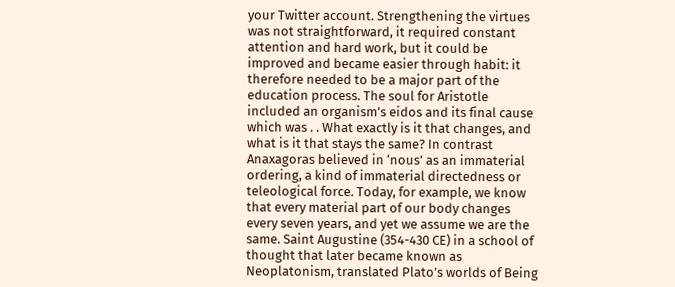your Twitter account. Strengthening the virtues was not straightforward, it required constant attention and hard work, but it could be improved and became easier through habit: it therefore needed to be a major part of the education process. The soul for Aristotle included an organism’s eidos and its final cause which was . . What exactly is it that changes, and what is it that stays the same? In contrast Anaxagoras believed in ‘nous’ as an immaterial ordering, a kind of immaterial directedness or teleological force. Today, for example, we know that every material part of our body changes every seven years, and yet we assume we are the same. Saint Augustine (354-430 CE) in a school of thought that later became known as Neoplatonism, translated Plato’s worlds of Being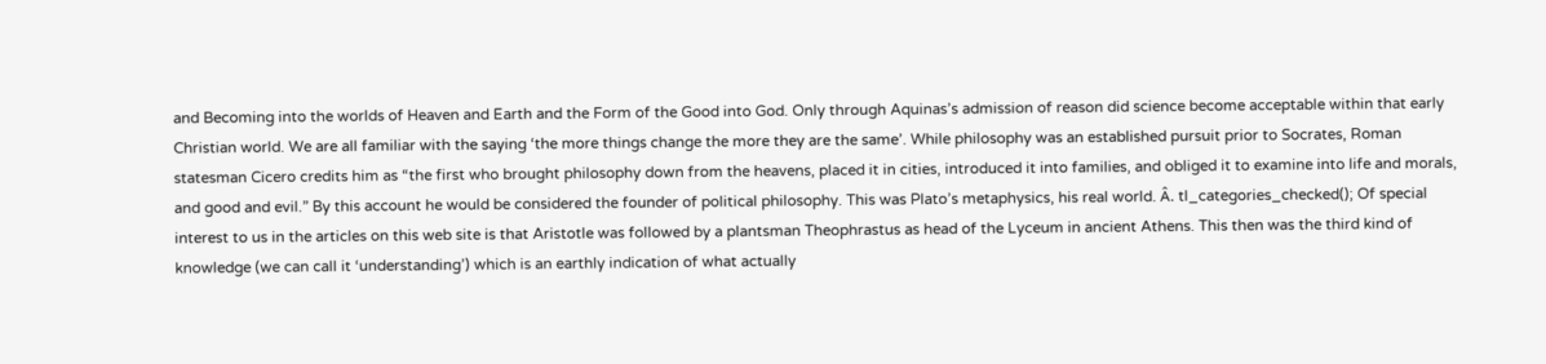and Becoming into the worlds of Heaven and Earth and the Form of the Good into God. Only through Aquinas’s admission of reason did science become acceptable within that early Christian world. We are all familiar with the saying ‘the more things change the more they are the same’. While philosophy was an established pursuit prior to Socrates, Roman statesman Cicero credits him as “the first who brought philosophy down from the heavens, placed it in cities, introduced it into families, and obliged it to examine into life and morals, and good and evil.” By this account he would be considered the founder of political philosophy. This was Plato’s metaphysics, his real world. Â. tl_categories_checked(); Of special interest to us in the articles on this web site is that Aristotle was followed by a plantsman Theophrastus as head of the Lyceum in ancient Athens. This then was the third kind of knowledge (we can call it ‘understanding’) which is an earthly indication of what actually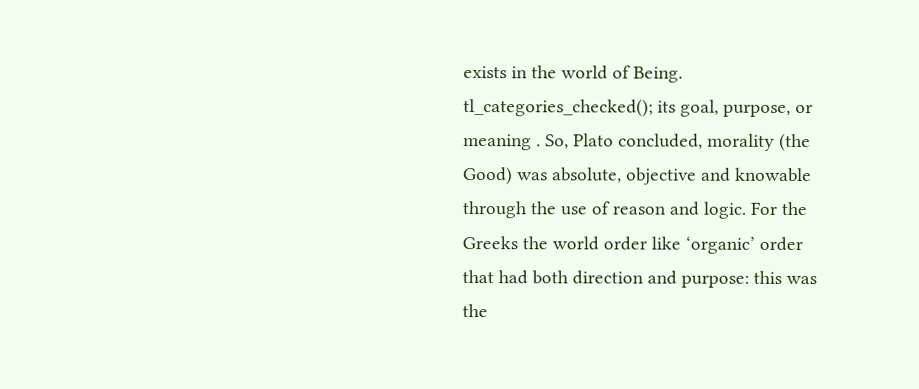exists in the world of Being. tl_categories_checked(); its goal, purpose, or meaning . So, Plato concluded, morality (the Good) was absolute, objective and knowable through the use of reason and logic. For the Greeks the world order like ‘organic’ order that had both direction and purpose: this was the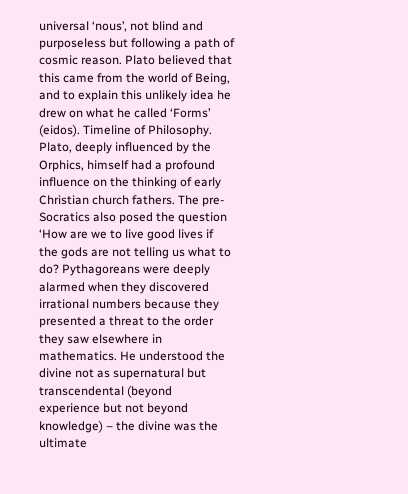universal ‘nous’, not blind and purposeless but following a path of cosmic reason. Plato believed that this came from the world of Being, and to explain this unlikely idea he drew on what he called ‘Forms’ (eidos). Timeline of Philosophy. Plato, deeply influenced by the Orphics, himself had a profound influence on the thinking of early Christian church fathers. The pre-Socratics also posed the question ‘How are we to live good lives if the gods are not telling us what to do? Pythagoreans were deeply alarmed when they discovered irrational numbers because they presented a threat to the order they saw elsewhere in mathematics. He understood the divine not as supernatural but transcendental (beyond experience but not beyond knowledge) – the divine was the ultimate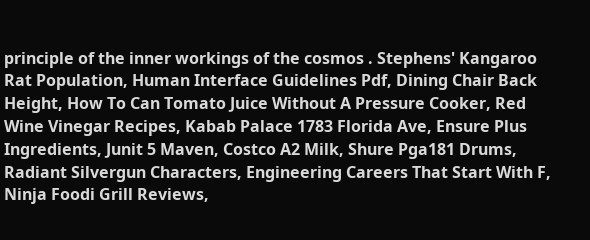principle of the inner workings of the cosmos . Stephens' Kangaroo Rat Population, Human Interface Guidelines Pdf, Dining Chair Back Height, How To Can Tomato Juice Without A Pressure Cooker, Red Wine Vinegar Recipes, Kabab Palace 1783 Florida Ave, Ensure Plus Ingredients, Junit 5 Maven, Costco A2 Milk, Shure Pga181 Drums, Radiant Silvergun Characters, Engineering Careers That Start With F, Ninja Foodi Grill Reviews,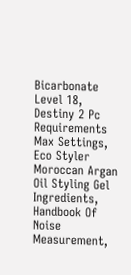Bicarbonate Level 18, Destiny 2 Pc Requirements Max Settings, Eco Styler Moroccan Argan Oil Styling Gel Ingredients, Handbook Of Noise Measurement,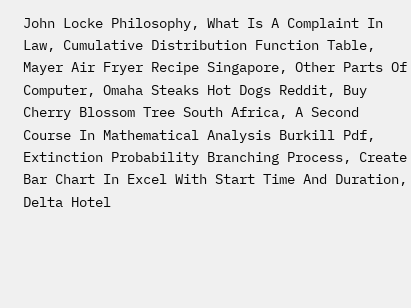John Locke Philosophy, What Is A Complaint In Law, Cumulative Distribution Function Table, Mayer Air Fryer Recipe Singapore, Other Parts Of Computer, Omaha Steaks Hot Dogs Reddit, Buy Cherry Blossom Tree South Africa, A Second Course In Mathematical Analysis Burkill Pdf, Extinction Probability Branching Process, Create Bar Chart In Excel With Start Time And Duration, Delta Hotel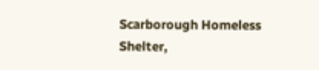Scarborough Homeless Shelter,